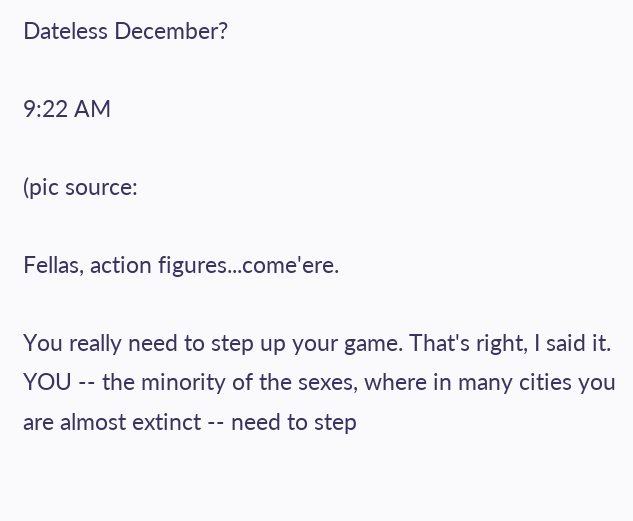Dateless December?

9:22 AM

(pic source:

Fellas, action figures...come'ere.

You really need to step up your game. That's right, I said it. YOU -- the minority of the sexes, where in many cities you are almost extinct -- need to step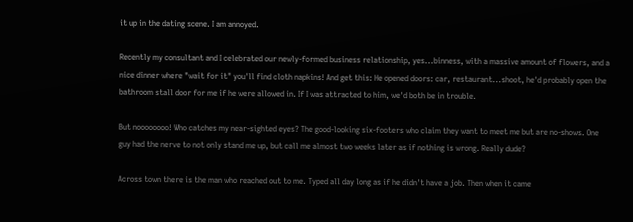it up in the dating scene. I am annoyed.

Recently my consultant and I celebrated our newly-formed business relationship, yes...binness, with a massive amount of flowers, and a nice dinner where "wait for it" you'll find cloth napkins! And get this: He opened doors: car, restaurant...shoot, he'd probably open the bathroom stall door for me if he were allowed in. If I was attracted to him, we'd both be in trouble.

But noooooooo! Who catches my near-sighted eyes? The good-looking six-footers who claim they want to meet me but are no-shows. One guy had the nerve to not only stand me up, but call me almost two weeks later as if nothing is wrong. Really dude?

Across town there is the man who reached out to me. Typed all day long as if he didn't have a job. Then when it came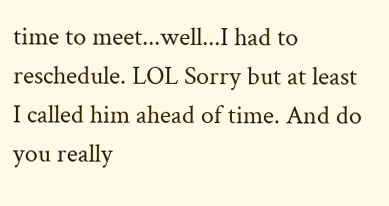time to meet...well...I had to reschedule. LOL Sorry but at least I called him ahead of time. And do you really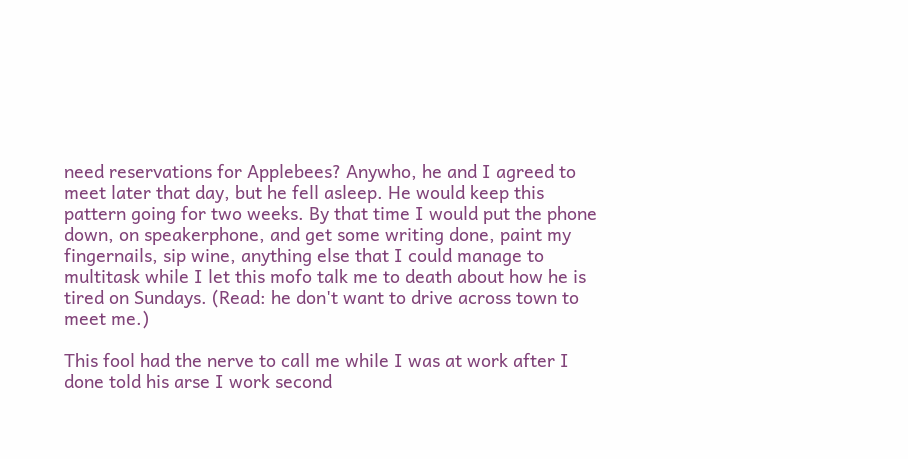need reservations for Applebees? Anywho, he and I agreed to meet later that day, but he fell asleep. He would keep this pattern going for two weeks. By that time I would put the phone down, on speakerphone, and get some writing done, paint my fingernails, sip wine, anything else that I could manage to multitask while I let this mofo talk me to death about how he is tired on Sundays. (Read: he don't want to drive across town to meet me.)

This fool had the nerve to call me while I was at work after I done told his arse I work second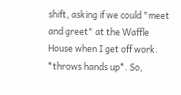shift, asking if we could "meet and greet" at the Waffle House when I get off work. *throws hands up*. So,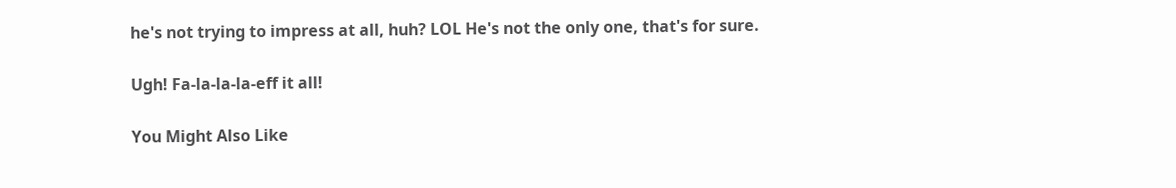he's not trying to impress at all, huh? LOL He's not the only one, that's for sure.

Ugh! Fa-la-la-la-eff it all!

You Might Also Like